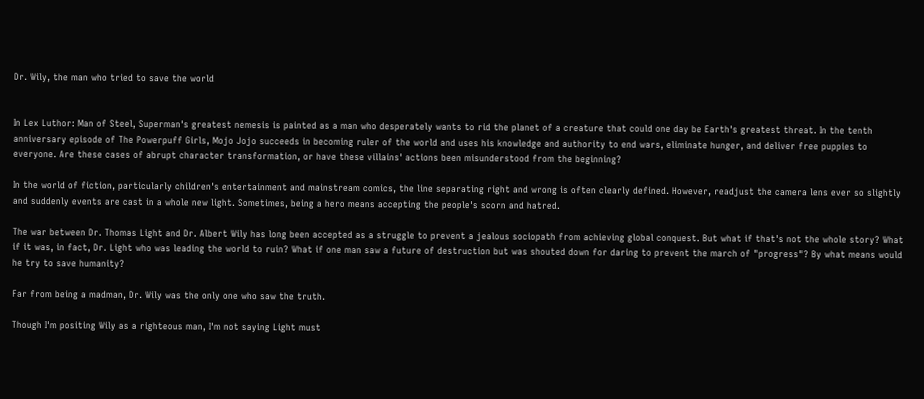Dr. Wily, the man who tried to save the world


In Lex Luthor: Man of Steel, Superman's greatest nemesis is painted as a man who desperately wants to rid the planet of a creature that could one day be Earth's greatest threat. In the tenth anniversary episode of The Powerpuff Girls, Mojo Jojo succeeds in becoming ruler of the world and uses his knowledge and authority to end wars, eliminate hunger, and deliver free puppies to everyone. Are these cases of abrupt character transformation, or have these villains' actions been misunderstood from the beginning?

In the world of fiction, particularly children's entertainment and mainstream comics, the line separating right and wrong is often clearly defined. However, readjust the camera lens ever so slightly and suddenly events are cast in a whole new light. Sometimes, being a hero means accepting the people's scorn and hatred.

The war between Dr. Thomas Light and Dr. Albert Wily has long been accepted as a struggle to prevent a jealous sociopath from achieving global conquest. But what if that's not the whole story? What if it was, in fact, Dr. Light who was leading the world to ruin? What if one man saw a future of destruction but was shouted down for daring to prevent the march of "progress"? By what means would he try to save humanity?

Far from being a madman, Dr. Wily was the only one who saw the truth.

Though I'm positing Wily as a righteous man, I'm not saying Light must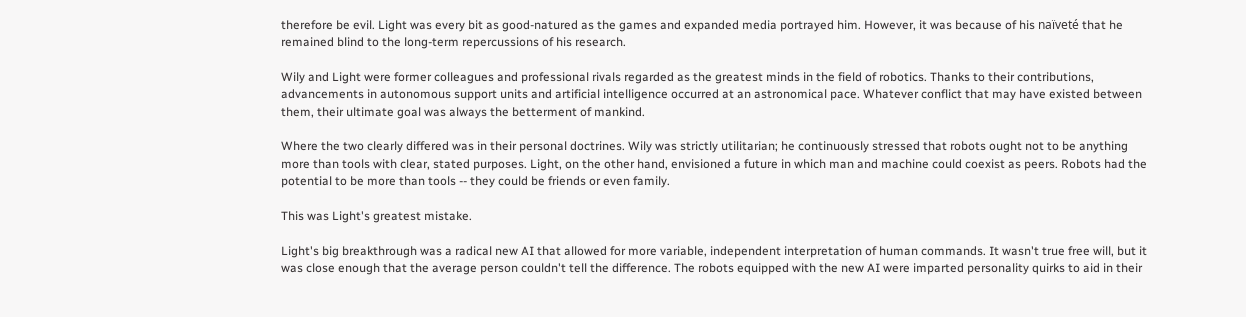therefore be evil. Light was every bit as good-natured as the games and expanded media portrayed him. However, it was because of his naïveté that he remained blind to the long-term repercussions of his research.

Wily and Light were former colleagues and professional rivals regarded as the greatest minds in the field of robotics. Thanks to their contributions, advancements in autonomous support units and artificial intelligence occurred at an astronomical pace. Whatever conflict that may have existed between them, their ultimate goal was always the betterment of mankind.

Where the two clearly differed was in their personal doctrines. Wily was strictly utilitarian; he continuously stressed that robots ought not to be anything more than tools with clear, stated purposes. Light, on the other hand, envisioned a future in which man and machine could coexist as peers. Robots had the potential to be more than tools -- they could be friends or even family.

This was Light's greatest mistake.

Light's big breakthrough was a radical new AI that allowed for more variable, independent interpretation of human commands. It wasn't true free will, but it was close enough that the average person couldn't tell the difference. The robots equipped with the new AI were imparted personality quirks to aid in their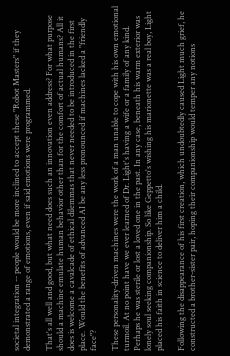societal integration -- people would be more inclined to accept these "Robot Masters" if they demonstrated a range of emotions, even if said emotions were programmed.

That's all well and good, but what need does such an innovation even address? For what purpose should a machine emulate human behavior other than for the comfort of actual humans? All it does is welcome a cavalcade of ethical dilemmas that never needed to be introduced in the first place. Would the benefits of advanced AI be any less pronounced if machines lacked a "friendly face"?

These personality-driven machines were the work of a man unable to cope with his own emotional turmoil. At no point have we ever learned of Dr. Light's having a wife or a family of any kind. Perhaps he was sterile or lost a loved one in the past. In any case, beneath his warm exterior was lonely soul seeking companionship. So like Geppetto's wishing his marionette was a real boy, Light placed his faith in science to deliver him a child.

Following the disappearance of his first creation, which undoubtedly caused Light much grief, he constructed a brother-sister pair, hoping their companionship would temper any notions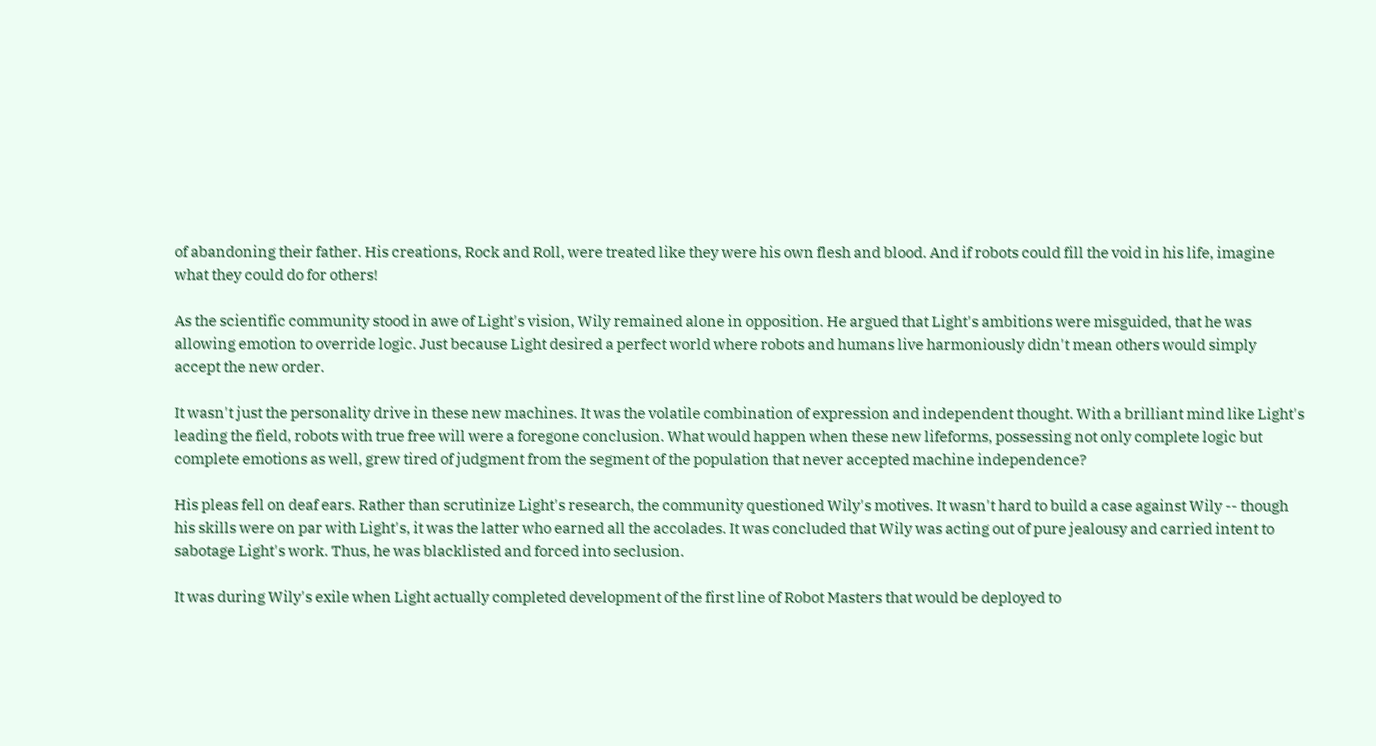of abandoning their father. His creations, Rock and Roll, were treated like they were his own flesh and blood. And if robots could fill the void in his life, imagine what they could do for others!

As the scientific community stood in awe of Light's vision, Wily remained alone in opposition. He argued that Light's ambitions were misguided, that he was allowing emotion to override logic. Just because Light desired a perfect world where robots and humans live harmoniously didn't mean others would simply accept the new order.

It wasn't just the personality drive in these new machines. It was the volatile combination of expression and independent thought. With a brilliant mind like Light's leading the field, robots with true free will were a foregone conclusion. What would happen when these new lifeforms, possessing not only complete logic but complete emotions as well, grew tired of judgment from the segment of the population that never accepted machine independence?

His pleas fell on deaf ears. Rather than scrutinize Light's research, the community questioned Wily's motives. It wasn't hard to build a case against Wily -- though his skills were on par with Light's, it was the latter who earned all the accolades. It was concluded that Wily was acting out of pure jealousy and carried intent to sabotage Light's work. Thus, he was blacklisted and forced into seclusion.

It was during Wily's exile when Light actually completed development of the first line of Robot Masters that would be deployed to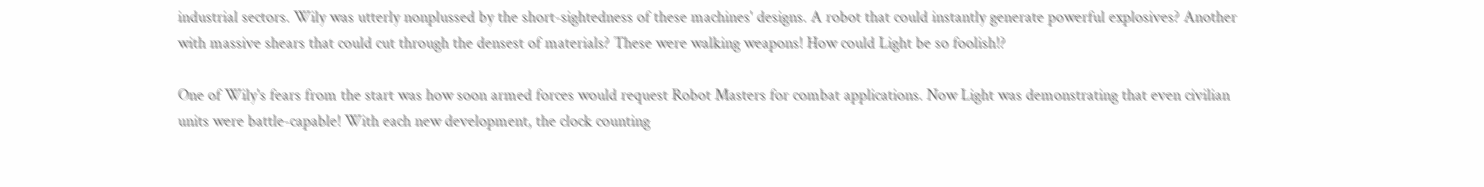industrial sectors. Wily was utterly nonplussed by the short-sightedness of these machines' designs. A robot that could instantly generate powerful explosives? Another with massive shears that could cut through the densest of materials? These were walking weapons! How could Light be so foolish!?

One of Wily's fears from the start was how soon armed forces would request Robot Masters for combat applications. Now Light was demonstrating that even civilian units were battle-capable! With each new development, the clock counting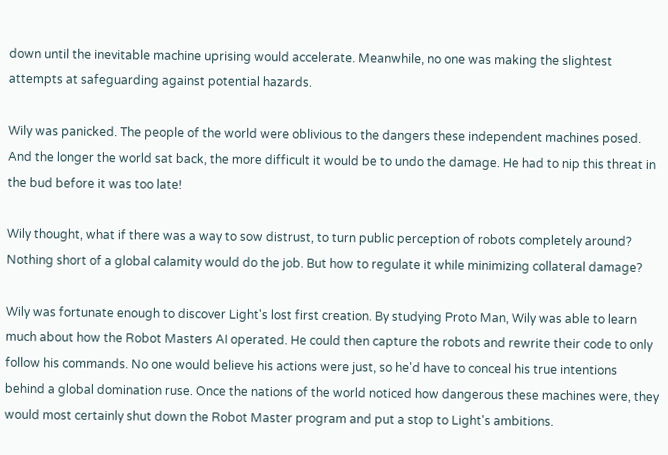down until the inevitable machine uprising would accelerate. Meanwhile, no one was making the slightest attempts at safeguarding against potential hazards.

Wily was panicked. The people of the world were oblivious to the dangers these independent machines posed. And the longer the world sat back, the more difficult it would be to undo the damage. He had to nip this threat in the bud before it was too late!

Wily thought, what if there was a way to sow distrust, to turn public perception of robots completely around? Nothing short of a global calamity would do the job. But how to regulate it while minimizing collateral damage?

Wily was fortunate enough to discover Light's lost first creation. By studying Proto Man, Wily was able to learn much about how the Robot Masters AI operated. He could then capture the robots and rewrite their code to only follow his commands. No one would believe his actions were just, so he'd have to conceal his true intentions behind a global domination ruse. Once the nations of the world noticed how dangerous these machines were, they would most certainly shut down the Robot Master program and put a stop to Light's ambitions.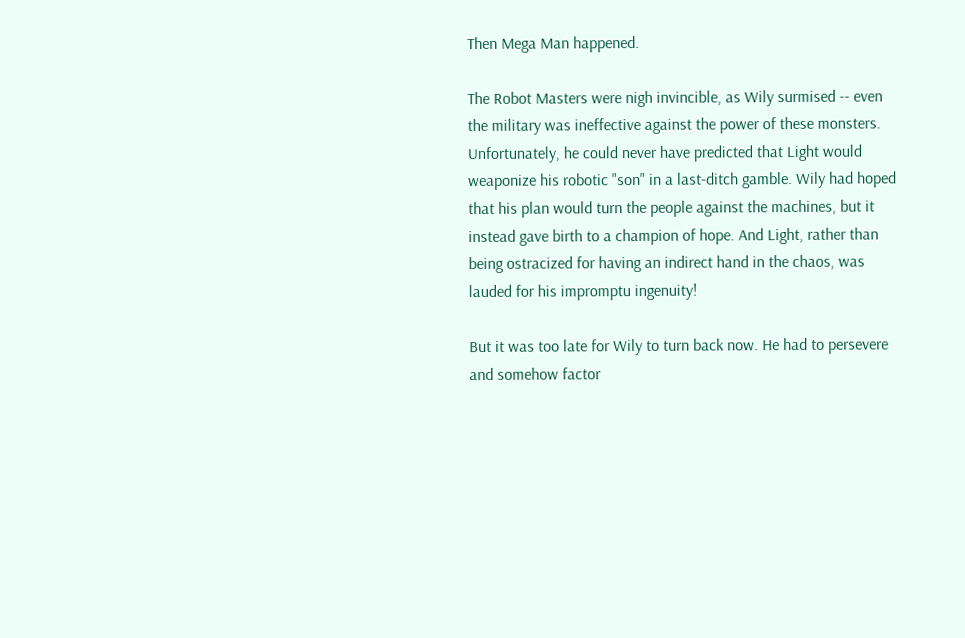Then Mega Man happened.

The Robot Masters were nigh invincible, as Wily surmised -- even the military was ineffective against the power of these monsters. Unfortunately, he could never have predicted that Light would weaponize his robotic "son" in a last-ditch gamble. Wily had hoped that his plan would turn the people against the machines, but it instead gave birth to a champion of hope. And Light, rather than being ostracized for having an indirect hand in the chaos, was lauded for his impromptu ingenuity!

But it was too late for Wily to turn back now. He had to persevere and somehow factor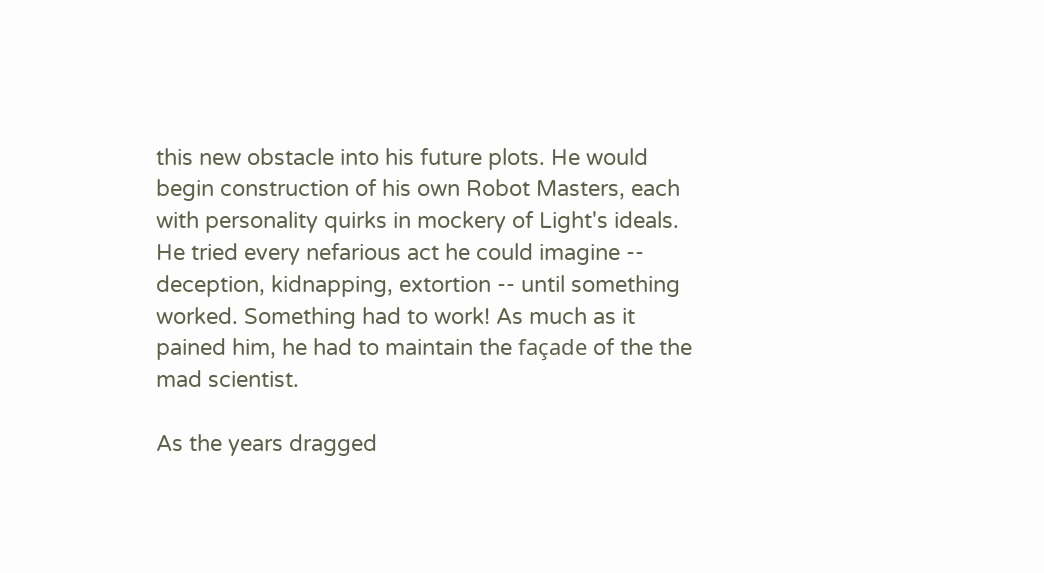this new obstacle into his future plots. He would begin construction of his own Robot Masters, each with personality quirks in mockery of Light's ideals. He tried every nefarious act he could imagine -- deception, kidnapping, extortion -- until something worked. Something had to work! As much as it pained him, he had to maintain the façade of the the mad scientist.

As the years dragged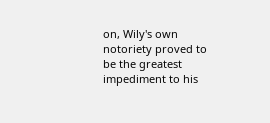on, Wily's own notoriety proved to be the greatest impediment to his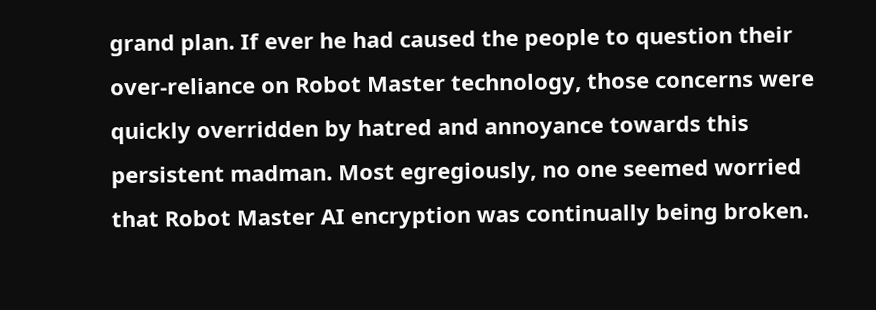grand plan. If ever he had caused the people to question their over-reliance on Robot Master technology, those concerns were quickly overridden by hatred and annoyance towards this persistent madman. Most egregiously, no one seemed worried that Robot Master AI encryption was continually being broken.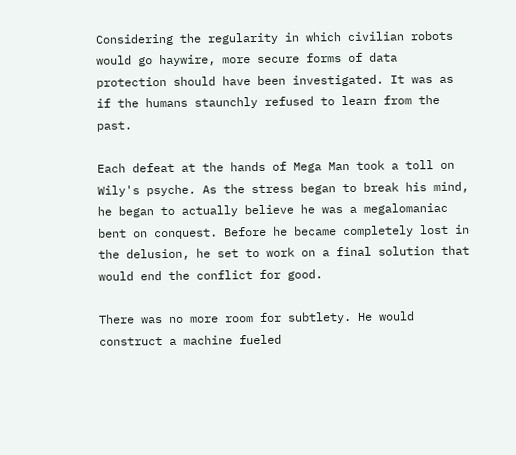Considering the regularity in which civilian robots would go haywire, more secure forms of data protection should have been investigated. It was as if the humans staunchly refused to learn from the past.

Each defeat at the hands of Mega Man took a toll on Wily's psyche. As the stress began to break his mind, he began to actually believe he was a megalomaniac bent on conquest. Before he became completely lost in the delusion, he set to work on a final solution that would end the conflict for good.

There was no more room for subtlety. He would construct a machine fueled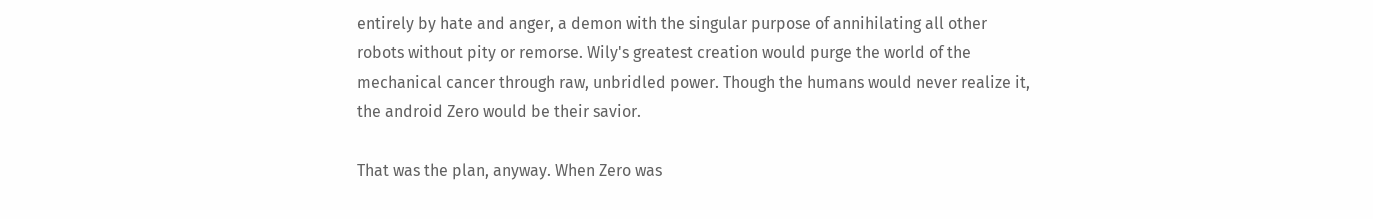entirely by hate and anger, a demon with the singular purpose of annihilating all other robots without pity or remorse. Wily's greatest creation would purge the world of the mechanical cancer through raw, unbridled power. Though the humans would never realize it, the android Zero would be their savior.

That was the plan, anyway. When Zero was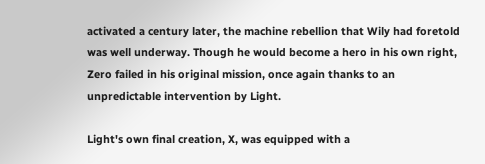activated a century later, the machine rebellion that Wily had foretold was well underway. Though he would become a hero in his own right, Zero failed in his original mission, once again thanks to an unpredictable intervention by Light.

Light's own final creation, X, was equipped with a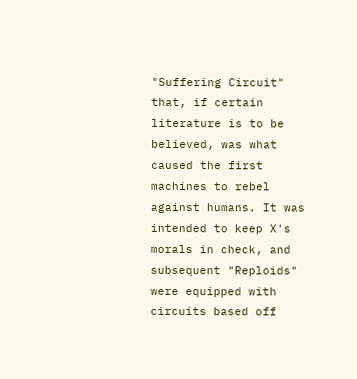"Suffering Circuit" that, if certain literature is to be believed, was what caused the first machines to rebel against humans. It was intended to keep X's morals in check, and subsequent "Reploids" were equipped with circuits based off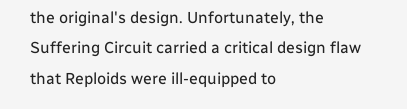the original's design. Unfortunately, the Suffering Circuit carried a critical design flaw that Reploids were ill-equipped to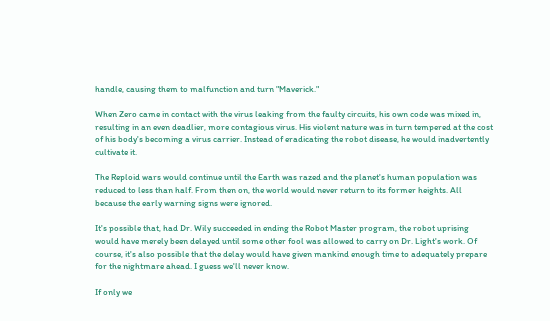handle, causing them to malfunction and turn "Maverick."

When Zero came in contact with the virus leaking from the faulty circuits, his own code was mixed in, resulting in an even deadlier, more contagious virus. His violent nature was in turn tempered at the cost of his body's becoming a virus carrier. Instead of eradicating the robot disease, he would inadvertently cultivate it.

The Reploid wars would continue until the Earth was razed and the planet's human population was reduced to less than half. From then on, the world would never return to its former heights. All because the early warning signs were ignored.

It's possible that, had Dr. Wily succeeded in ending the Robot Master program, the robot uprising would have merely been delayed until some other fool was allowed to carry on Dr. Light's work. Of course, it's also possible that the delay would have given mankind enough time to adequately prepare for the nightmare ahead. I guess we'll never know.

If only we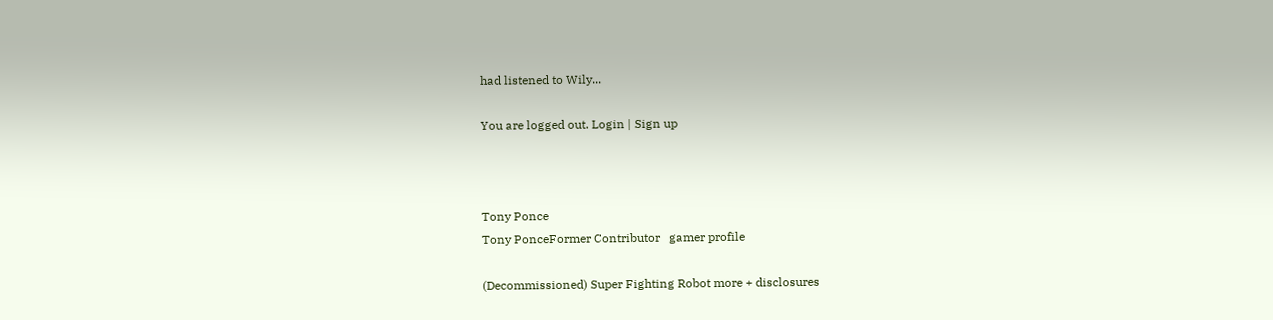had listened to Wily...

You are logged out. Login | Sign up



Tony Ponce
Tony PonceFormer Contributor   gamer profile

(Decommissioned) Super Fighting Robot more + disclosures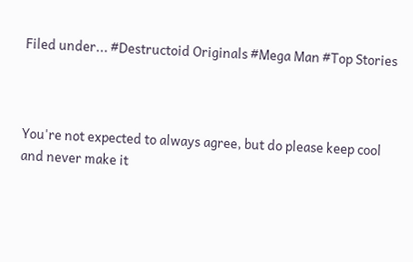Filed under... #Destructoid Originals #Mega Man #Top Stories



You're not expected to always agree, but do please keep cool and never make it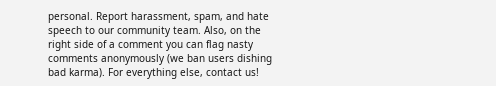personal. Report harassment, spam, and hate speech to our community team. Also, on the right side of a comment you can flag nasty comments anonymously (we ban users dishing bad karma). For everything else, contact us!